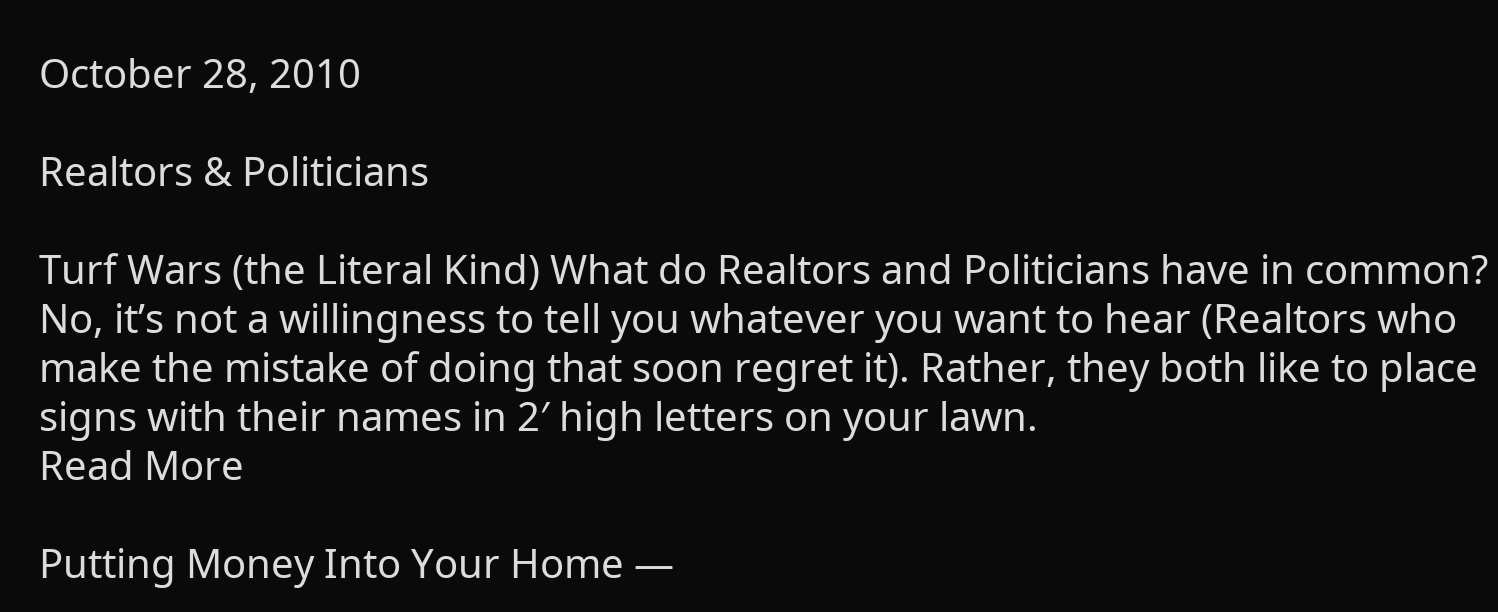October 28, 2010

Realtors & Politicians

Turf Wars (the Literal Kind) What do Realtors and Politicians have in common? No, it’s not a willingness to tell you whatever you want to hear (Realtors who make the mistake of doing that soon regret it). Rather, they both like to place signs with their names in 2′ high letters on your lawn.
Read More

Putting Money Into Your Home —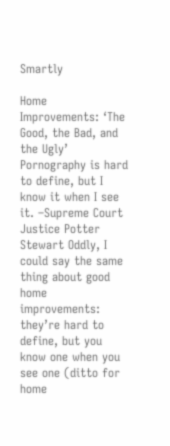Smartly

Home Improvements: ‘The Good, the Bad, and the Ugly’ Pornography is hard to define, but I know it when I see it. –Supreme Court Justice Potter Stewart Oddly, I could say the same thing about good home improvements: they’re hard to define, but you know one when you see one (ditto for home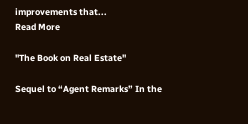improvements that...
Read More

"The Book on Real Estate"

Sequel to “Agent Remarks” In the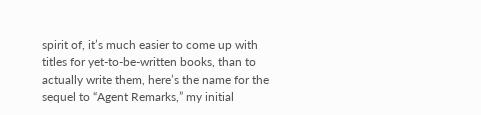spirit of, it’s much easier to come up with titles for yet-to-be-written books, than to actually write them, here’s the name for the sequel to “Agent Remarks,” my initial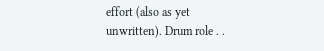effort (also as yet unwritten). Drum role . .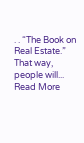. . “The Book on Real Estate.” That way, people will...
Read More